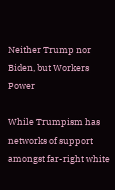Neither Trump nor Biden, but Workers Power

While Trumpism has networks of support amongst far-right white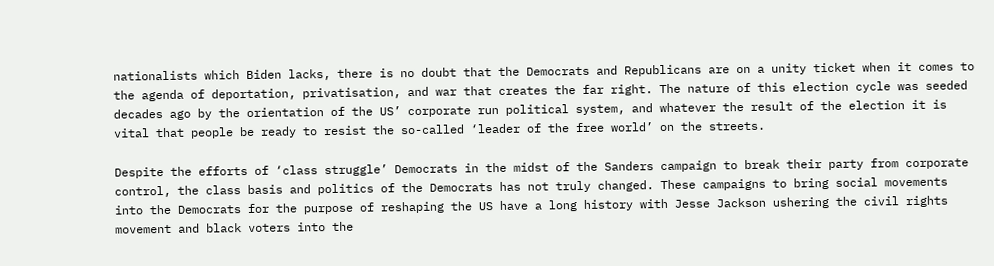nationalists which Biden lacks, there is no doubt that the Democrats and Republicans are on a unity ticket when it comes to the agenda of deportation, privatisation, and war that creates the far right. The nature of this election cycle was seeded decades ago by the orientation of the US’ corporate run political system, and whatever the result of the election it is vital that people be ready to resist the so-called ‘leader of the free world’ on the streets.

Despite the efforts of ‘class struggle’ Democrats in the midst of the Sanders campaign to break their party from corporate control, the class basis and politics of the Democrats has not truly changed. These campaigns to bring social movements into the Democrats for the purpose of reshaping the US have a long history with Jesse Jackson ushering the civil rights movement and black voters into the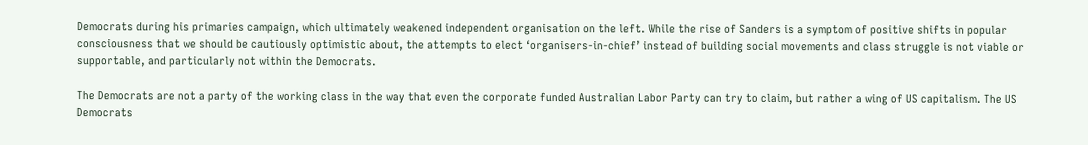Democrats during his primaries campaign, which ultimately weakened independent organisation on the left. While the rise of Sanders is a symptom of positive shifts in popular consciousness that we should be cautiously optimistic about, the attempts to elect ‘organisers-in-chief’ instead of building social movements and class struggle is not viable or supportable, and particularly not within the Democrats.

The Democrats are not a party of the working class in the way that even the corporate funded Australian Labor Party can try to claim, but rather a wing of US capitalism. The US Democrats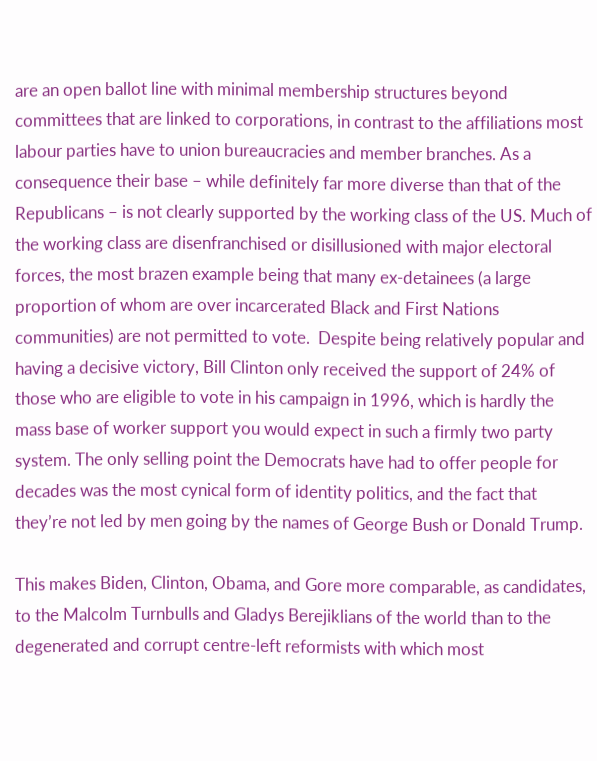are an open ballot line with minimal membership structures beyond committees that are linked to corporations, in contrast to the affiliations most labour parties have to union bureaucracies and member branches. As a consequence their base – while definitely far more diverse than that of the Republicans – is not clearly supported by the working class of the US. Much of the working class are disenfranchised or disillusioned with major electoral forces, the most brazen example being that many ex-detainees (a large proportion of whom are over incarcerated Black and First Nations communities) are not permitted to vote.  Despite being relatively popular and having a decisive victory, Bill Clinton only received the support of 24% of those who are eligible to vote in his campaign in 1996, which is hardly the mass base of worker support you would expect in such a firmly two party system. The only selling point the Democrats have had to offer people for decades was the most cynical form of identity politics, and the fact that they’re not led by men going by the names of George Bush or Donald Trump.

This makes Biden, Clinton, Obama, and Gore more comparable, as candidates, to the Malcolm Turnbulls and Gladys Berejiklians of the world than to the degenerated and corrupt centre-left reformists with which most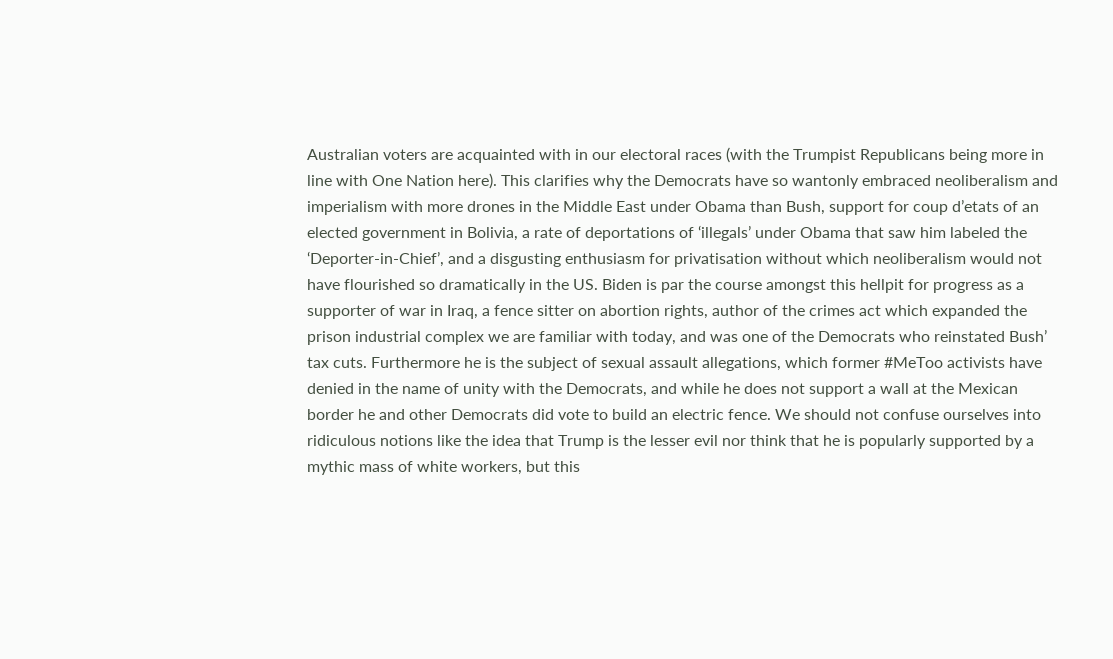Australian voters are acquainted with in our electoral races (with the Trumpist Republicans being more in line with One Nation here). This clarifies why the Democrats have so wantonly embraced neoliberalism and imperialism with more drones in the Middle East under Obama than Bush, support for coup d’etats of an elected government in Bolivia, a rate of deportations of ‘illegals’ under Obama that saw him labeled the ‘Deporter-in-Chief’, and a disgusting enthusiasm for privatisation without which neoliberalism would not have flourished so dramatically in the US. Biden is par the course amongst this hellpit for progress as a supporter of war in Iraq, a fence sitter on abortion rights, author of the crimes act which expanded the prison industrial complex we are familiar with today, and was one of the Democrats who reinstated Bush’ tax cuts. Furthermore he is the subject of sexual assault allegations, which former #MeToo activists have denied in the name of unity with the Democrats, and while he does not support a wall at the Mexican border he and other Democrats did vote to build an electric fence. We should not confuse ourselves into ridiculous notions like the idea that Trump is the lesser evil nor think that he is popularly supported by a mythic mass of white workers, but this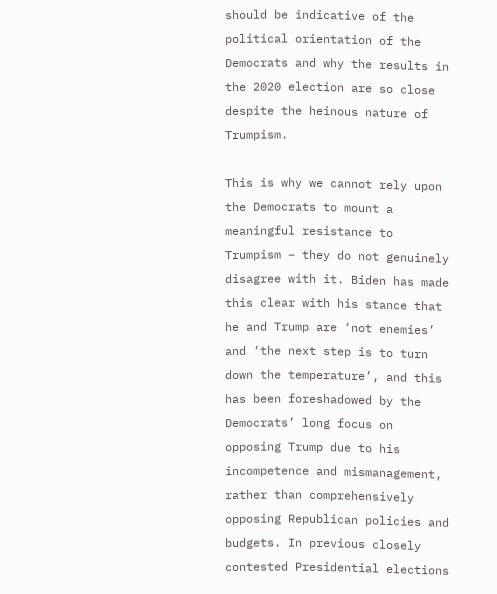should be indicative of the political orientation of the Democrats and why the results in the 2020 election are so close despite the heinous nature of Trumpism.

This is why we cannot rely upon the Democrats to mount a meaningful resistance to Trumpism – they do not genuinely disagree with it. Biden has made this clear with his stance that he and Trump are ‘not enemies’ and ‘the next step is to turn down the temperature’, and this has been foreshadowed by the Democrats’ long focus on opposing Trump due to his incompetence and mismanagement, rather than comprehensively opposing Republican policies and budgets. In previous closely contested Presidential elections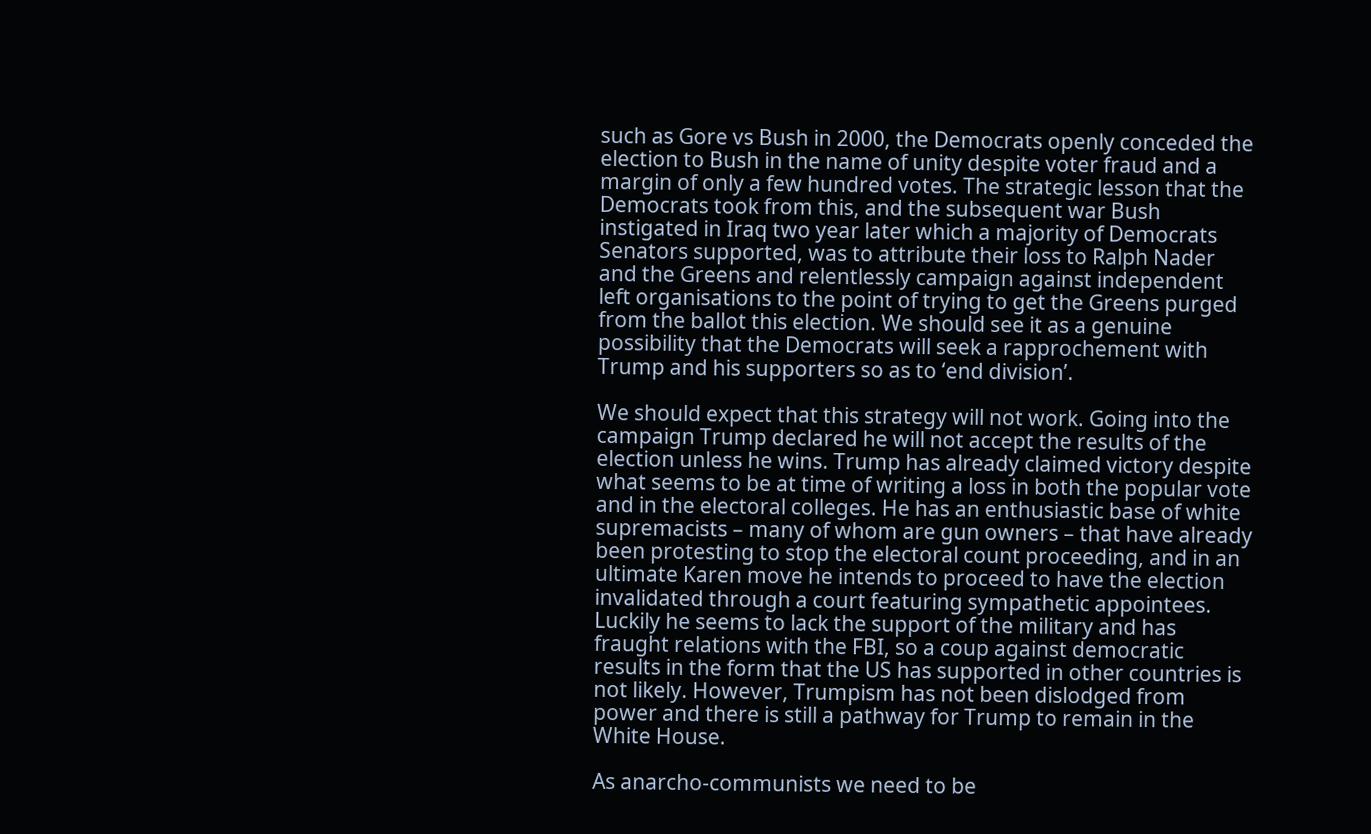such as Gore vs Bush in 2000, the Democrats openly conceded the election to Bush in the name of unity despite voter fraud and a margin of only a few hundred votes. The strategic lesson that the Democrats took from this, and the subsequent war Bush instigated in Iraq two year later which a majority of Democrats Senators supported, was to attribute their loss to Ralph Nader and the Greens and relentlessly campaign against independent left organisations to the point of trying to get the Greens purged from the ballot this election. We should see it as a genuine possibility that the Democrats will seek a rapprochement with Trump and his supporters so as to ‘end division’.

We should expect that this strategy will not work. Going into the campaign Trump declared he will not accept the results of the election unless he wins. Trump has already claimed victory despite what seems to be at time of writing a loss in both the popular vote and in the electoral colleges. He has an enthusiastic base of white supremacists – many of whom are gun owners – that have already been protesting to stop the electoral count proceeding, and in an ultimate Karen move he intends to proceed to have the election invalidated through a court featuring sympathetic appointees. Luckily he seems to lack the support of the military and has fraught relations with the FBI, so a coup against democratic results in the form that the US has supported in other countries is not likely. However, Trumpism has not been dislodged from power and there is still a pathway for Trump to remain in the White House.

As anarcho-communists we need to be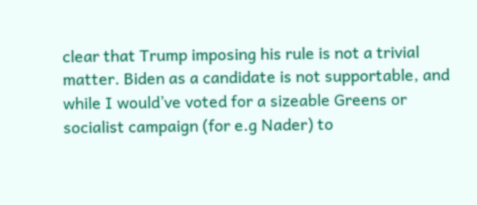clear that Trump imposing his rule is not a trivial matter. Biden as a candidate is not supportable, and while I would’ve voted for a sizeable Greens or socialist campaign (for e.g Nader) to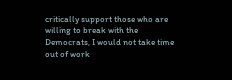critically support those who are willing to break with the Democrats, I would not take time out of work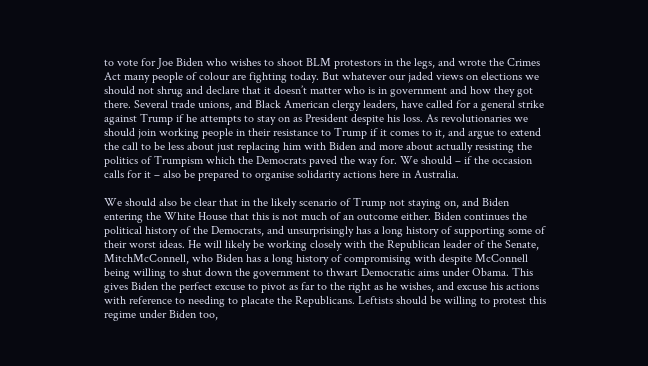to vote for Joe Biden who wishes to shoot BLM protestors in the legs, and wrote the Crimes Act many people of colour are fighting today. But whatever our jaded views on elections we should not shrug and declare that it doesn’t matter who is in government and how they got there. Several trade unions, and Black American clergy leaders, have called for a general strike against Trump if he attempts to stay on as President despite his loss. As revolutionaries we should join working people in their resistance to Trump if it comes to it, and argue to extend the call to be less about just replacing him with Biden and more about actually resisting the politics of Trumpism which the Democrats paved the way for. We should – if the occasion calls for it – also be prepared to organise solidarity actions here in Australia.

We should also be clear that in the likely scenario of Trump not staying on, and Biden entering the White House that this is not much of an outcome either. Biden continues the political history of the Democrats, and unsurprisingly has a long history of supporting some of their worst ideas. He will likely be working closely with the Republican leader of the Senate, MitchMcConnell, who Biden has a long history of compromising with despite McConnell being willing to shut down the government to thwart Democratic aims under Obama. This gives Biden the perfect excuse to pivot as far to the right as he wishes, and excuse his actions with reference to needing to placate the Republicans. Leftists should be willing to protest this regime under Biden too,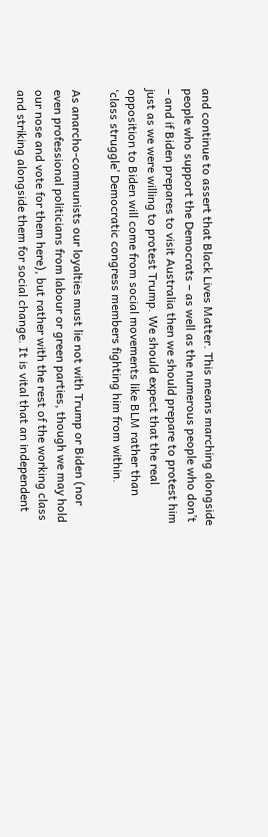and continue to assert that Black Lives Matter. This means marching alongside people who support the Democrats – as well as the numerous people who don’t – and if Biden prepares to visit Australia then we should prepare to protest him just as we were willing to protest Trump. We should expect that the real opposition to Biden will come from social movements like BLM rather than ‘class struggle’ Democratic congress members fighting him from within.

As anarcho-communists our loyalties must lie not with Trump or Biden (nor even professional politicians from labour or green parties, though we may hold our nose and vote for them here), but rather with the rest of the working class and striking alongside them for social change. It is vital that an independent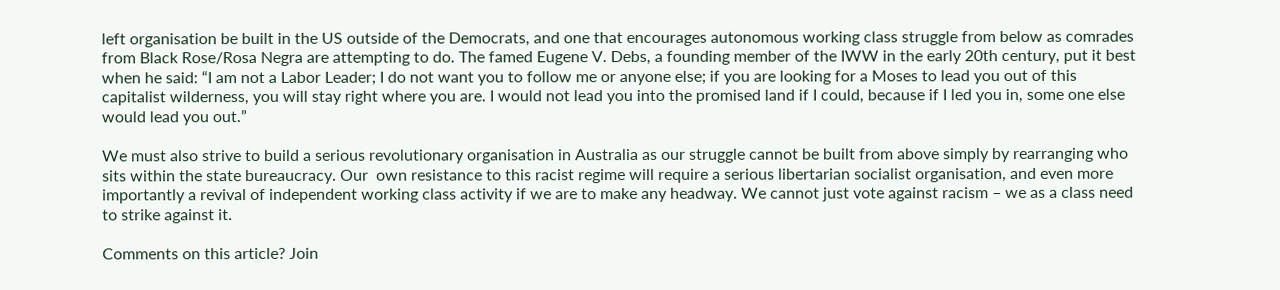left organisation be built in the US outside of the Democrats, and one that encourages autonomous working class struggle from below as comrades from Black Rose/Rosa Negra are attempting to do. The famed Eugene V. Debs, a founding member of the IWW in the early 20th century, put it best when he said: “I am not a Labor Leader; I do not want you to follow me or anyone else; if you are looking for a Moses to lead you out of this capitalist wilderness, you will stay right where you are. I would not lead you into the promised land if I could, because if I led you in, some one else would lead you out.”

We must also strive to build a serious revolutionary organisation in Australia as our struggle cannot be built from above simply by rearranging who sits within the state bureaucracy. Our  own resistance to this racist regime will require a serious libertarian socialist organisation, and even more importantly a revival of independent working class activity if we are to make any headway. We cannot just vote against racism – we as a class need to strike against it.

Comments on this article? Join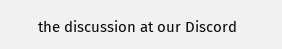the discussion at our Discord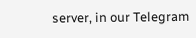server, in our Telegram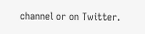channel or on Twitter.